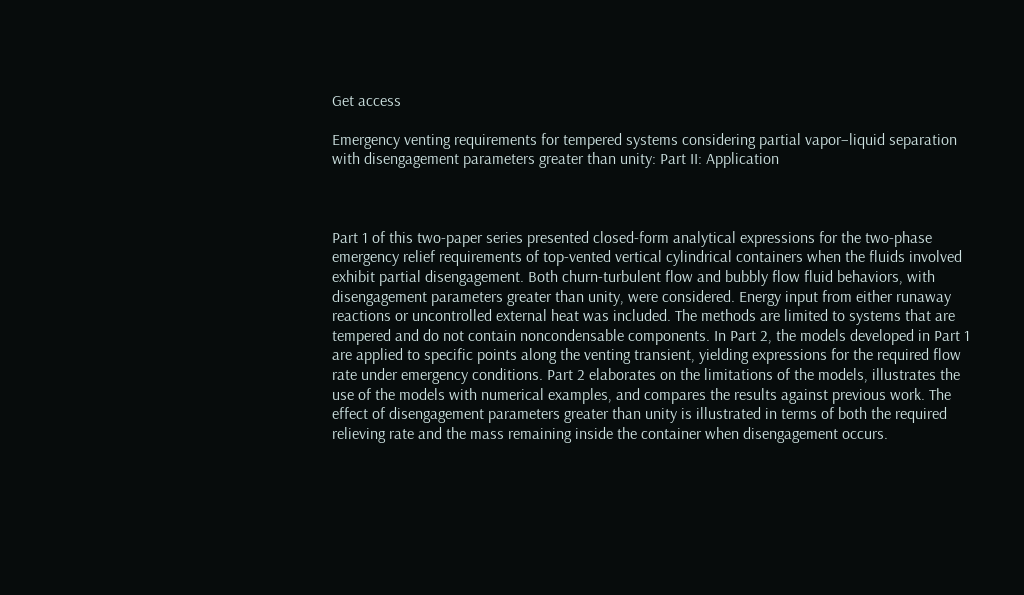Get access

Emergency venting requirements for tempered systems considering partial vapor–liquid separation with disengagement parameters greater than unity: Part II: Application



Part 1 of this two-paper series presented closed-form analytical expressions for the two-phase emergency relief requirements of top-vented vertical cylindrical containers when the fluids involved exhibit partial disengagement. Both churn-turbulent flow and bubbly flow fluid behaviors, with disengagement parameters greater than unity, were considered. Energy input from either runaway reactions or uncontrolled external heat was included. The methods are limited to systems that are tempered and do not contain noncondensable components. In Part 2, the models developed in Part 1 are applied to specific points along the venting transient, yielding expressions for the required flow rate under emergency conditions. Part 2 elaborates on the limitations of the models, illustrates the use of the models with numerical examples, and compares the results against previous work. The effect of disengagement parameters greater than unity is illustrated in terms of both the required relieving rate and the mass remaining inside the container when disengagement occurs.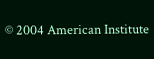© 2004 American Institute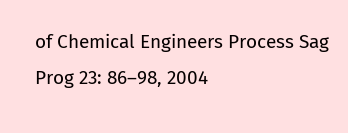of Chemical Engineers Process Sag Prog 23: 86–98, 2004